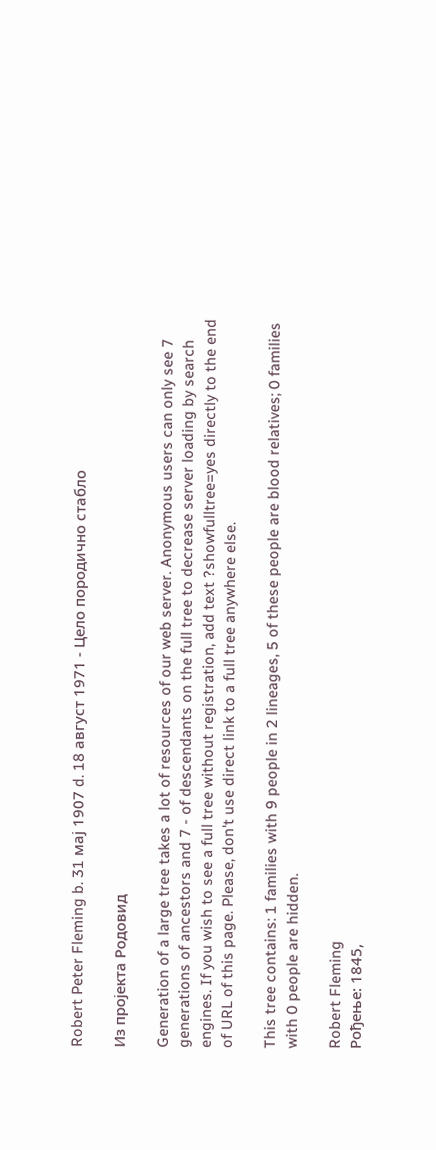Robert Peter Fleming b. 31 мај 1907 d. 18 август 1971 - Цело породично стабло

Из пројекта Родовид

Generation of a large tree takes a lot of resources of our web server. Anonymous users can only see 7 generations of ancestors and 7 - of descendants on the full tree to decrease server loading by search engines. If you wish to see a full tree without registration, add text ?showfulltree=yes directly to the end of URL of this page. Please, don't use direct link to a full tree anywhere else.

This tree contains: 1 families with 9 people in 2 lineages, 5 of these people are blood relatives; 0 families with 0 people are hidden.

Robert Fleming
Рођење: 1845,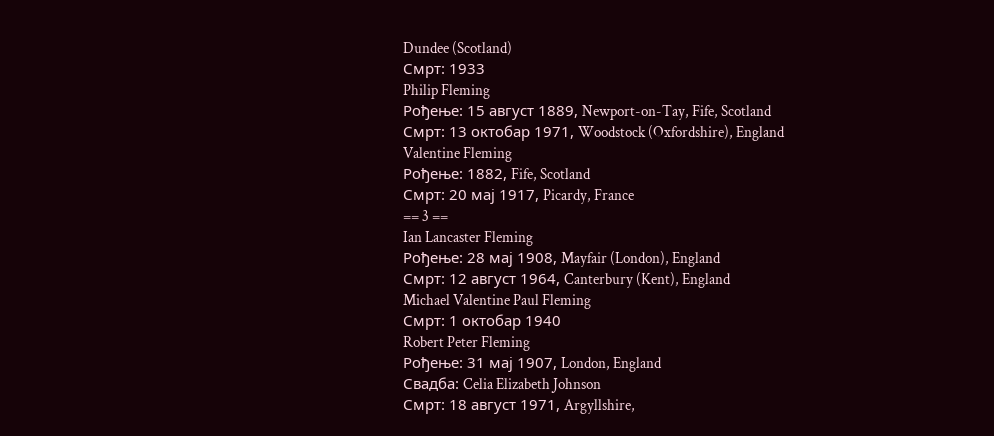Dundee (Scotland)
Смрт: 1933
Philip Fleming
Рођење: 15 август 1889, Newport-on-Tay, Fife, Scotland
Смрт: 13 октобар 1971, Woodstock (Oxfordshire), England
Valentine Fleming
Рођење: 1882, Fife, Scotland
Смрт: 20 мај 1917, Picardy, France
== 3 ==
Ian Lancaster Fleming
Рођење: 28 мај 1908, Mayfair (London), England
Смрт: 12 август 1964, Canterbury (Kent), England
Michael Valentine Paul Fleming
Смрт: 1 октобар 1940
Robert Peter Fleming
Рођење: 31 мај 1907, London, England
Свадба: Celia Elizabeth Johnson
Смрт: 18 август 1971, Argyllshire,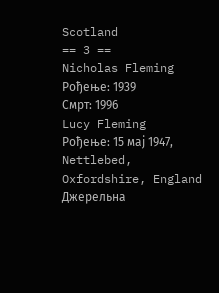Scotland
== 3 ==
Nicholas Fleming
Рођење: 1939
Смрт: 1996
Lucy Fleming
Рођење: 15 мај 1947, Nettlebed, Oxfordshire, England
Джерельна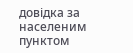довідка за населеним пунктом